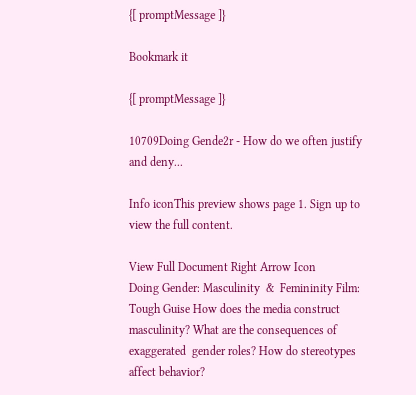{[ promptMessage ]}

Bookmark it

{[ promptMessage ]}

10709Doing Gende2r - How do we often justify and deny...

Info iconThis preview shows page 1. Sign up to view the full content.

View Full Document Right Arrow Icon
Doing Gender: Masculinity  &  Femininity Film:  Tough Guise How does the media construct masculinity? What are the consequences of exaggerated  gender roles? How do stereotypes affect behavior?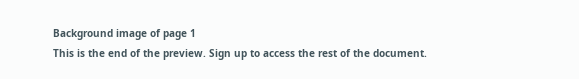Background image of page 1
This is the end of the preview. Sign up to access the rest of the document.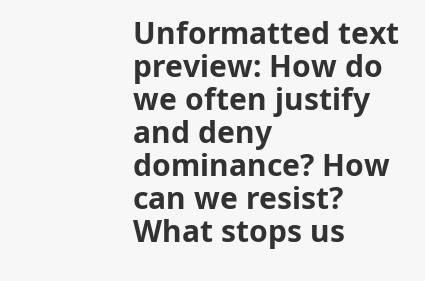Unformatted text preview: How do we often justify and deny dominance? How can we resist? What stops us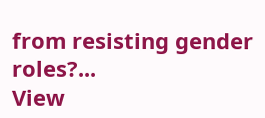from resisting gender roles?...
View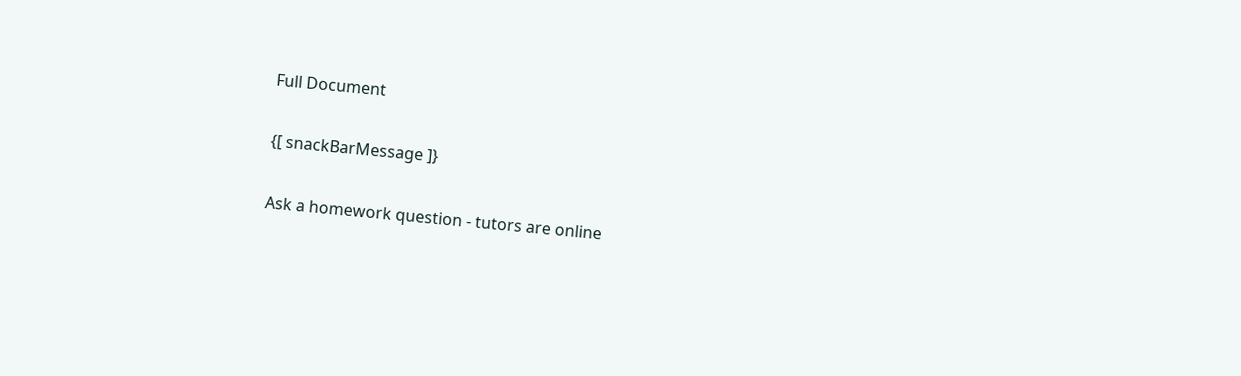Full Document

{[ snackBarMessage ]}

Ask a homework question - tutors are online